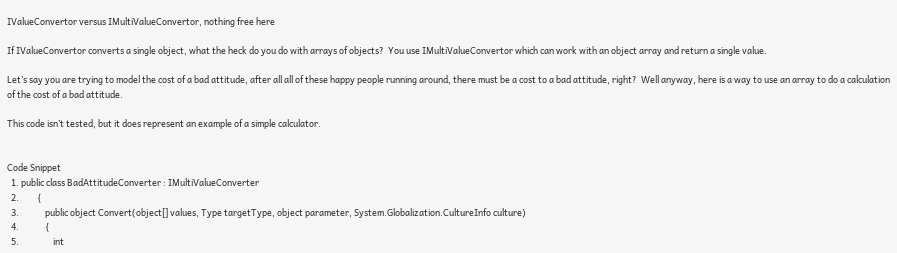IValueConvertor versus IMultiValueConvertor, nothing free here

If IValueConvertor converts a single object, what the heck do you do with arrays of objects?  You use IMultiValueConvertor which can work with an object array and return a single value.

Let’s say you are trying to model the cost of a bad attitude, after all all of these happy people running around, there must be a cost to a bad attitude, right?  Well anyway, here is a way to use an array to do a calculation of the cost of a bad attitude.

This code isn’t tested, but it does represent an example of a simple calculator.


Code Snippet
  1. public class BadAttitudeConverter : IMultiValueConverter
  2.         {
  3.             public object Convert(object[] values, Type targetType, object parameter, System.Globalization.CultureInfo culture)
  4.             {
  5.                 int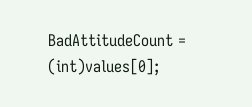BadAttitudeCount = (int)values[0];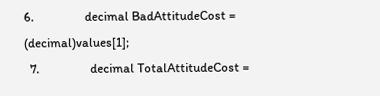6.                 decimal BadAttitudeCost = (decimal)values[1];
  7.                 decimal TotalAttitudeCost =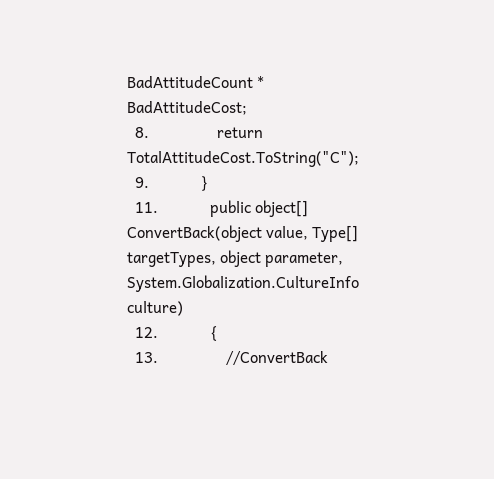BadAttitudeCount * BadAttitudeCost;
  8.                 return TotalAttitudeCost.ToString("C");
  9.             }
  11.             public object[] ConvertBack(object value, Type[] targetTypes, object parameter, System.Globalization.CultureInfo culture)
  12.             {
  13.                 //ConvertBack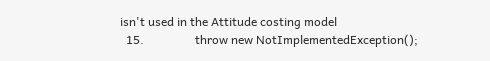isn't used in the Attitude costing model
  15.                 throw new NotImplementedException();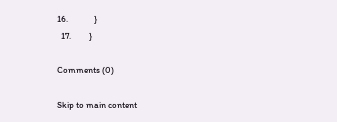16.             }
  17.         }

Comments (0)

Skip to main content